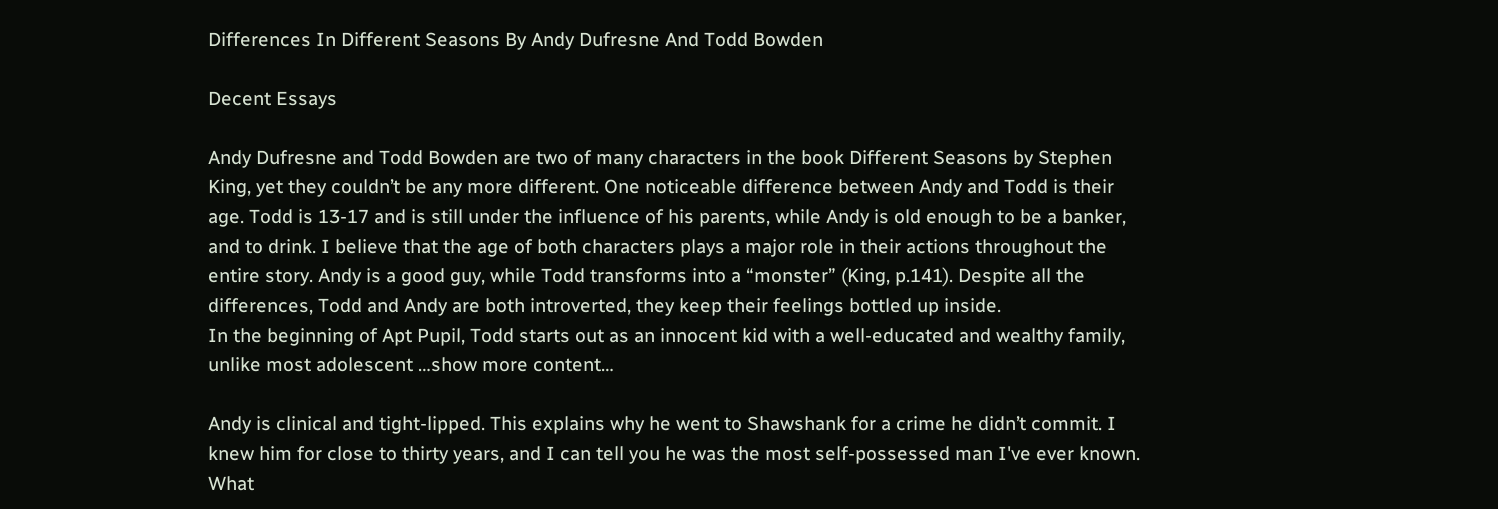Differences In Different Seasons By Andy Dufresne And Todd Bowden

Decent Essays

Andy Dufresne and Todd Bowden are two of many characters in the book Different Seasons by Stephen King, yet they couldn’t be any more different. One noticeable difference between Andy and Todd is their age. Todd is 13-17 and is still under the influence of his parents, while Andy is old enough to be a banker, and to drink. I believe that the age of both characters plays a major role in their actions throughout the entire story. Andy is a good guy, while Todd transforms into a “monster” (King, p.141). Despite all the differences, Todd and Andy are both introverted, they keep their feelings bottled up inside.
In the beginning of Apt Pupil, Todd starts out as an innocent kid with a well-educated and wealthy family, unlike most adolescent …show more content…

Andy is clinical and tight-lipped. This explains why he went to Shawshank for a crime he didn’t commit. I knew him for close to thirty years, and I can tell you he was the most self-possessed man I've ever known. What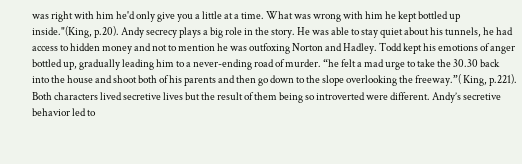was right with him he'd only give you a little at a time. What was wrong with him he kept bottled up inside."(King, p.20). Andy secrecy plays a big role in the story. He was able to stay quiet about his tunnels, he had access to hidden money and not to mention he was outfoxing Norton and Hadley. Todd kept his emotions of anger bottled up, gradually leading him to a never-ending road of murder. “he felt a mad urge to take the 30.30 back into the house and shoot both of his parents and then go down to the slope overlooking the freeway.”( King, p.221). Both characters lived secretive lives but the result of them being so introverted were different. Andy’s secretive behavior led to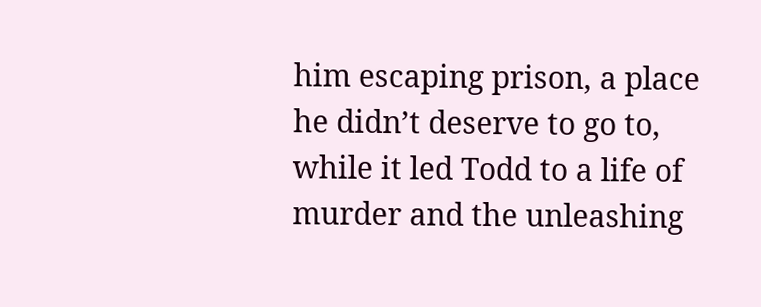him escaping prison, a place he didn’t deserve to go to, while it led Todd to a life of murder and the unleashing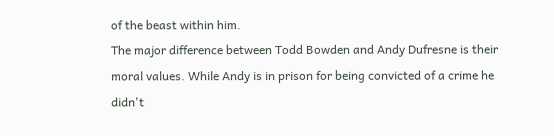of the beast within him.
The major difference between Todd Bowden and Andy Dufresne is their moral values. While Andy is in prison for being convicted of a crime he didn't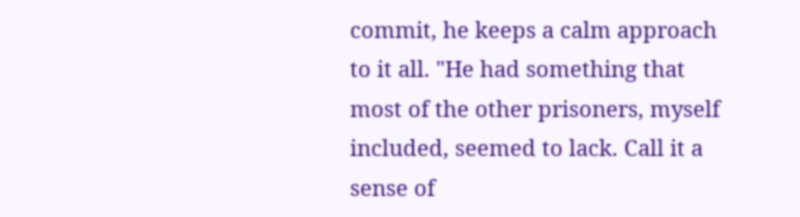commit, he keeps a calm approach to it all. "He had something that most of the other prisoners, myself included, seemed to lack. Call it a sense of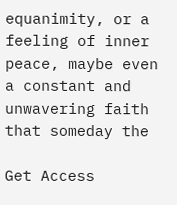equanimity, or a feeling of inner peace, maybe even a constant and unwavering faith that someday the

Get Access